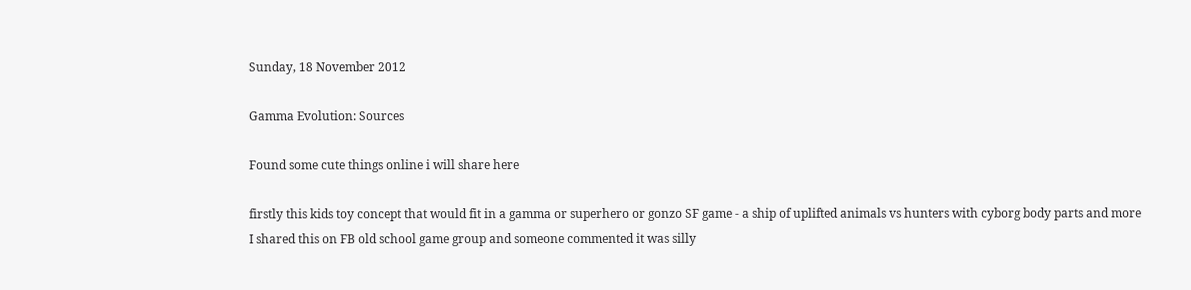Sunday, 18 November 2012

Gamma Evolution: Sources

Found some cute things online i will share here

firstly this kids toy concept that would fit in a gamma or superhero or gonzo SF game - a ship of uplifted animals vs hunters with cyborg body parts and more
I shared this on FB old school game group and someone commented it was silly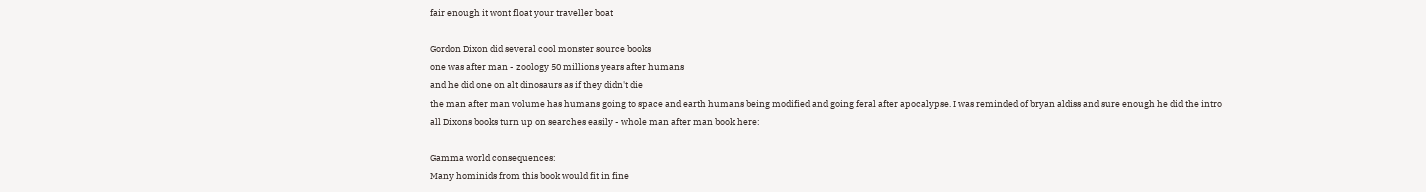fair enough it wont float your traveller boat

Gordon Dixon did several cool monster source books
one was after man - zoology 50 millions years after humans
and he did one on alt dinosaurs as if they didn't die
the man after man volume has humans going to space and earth humans being modified and going feral after apocalypse. I was reminded of bryan aldiss and sure enough he did the intro
all Dixons books turn up on searches easily - whole man after man book here:

Gamma world consequences:
Many hominids from this book would fit in fine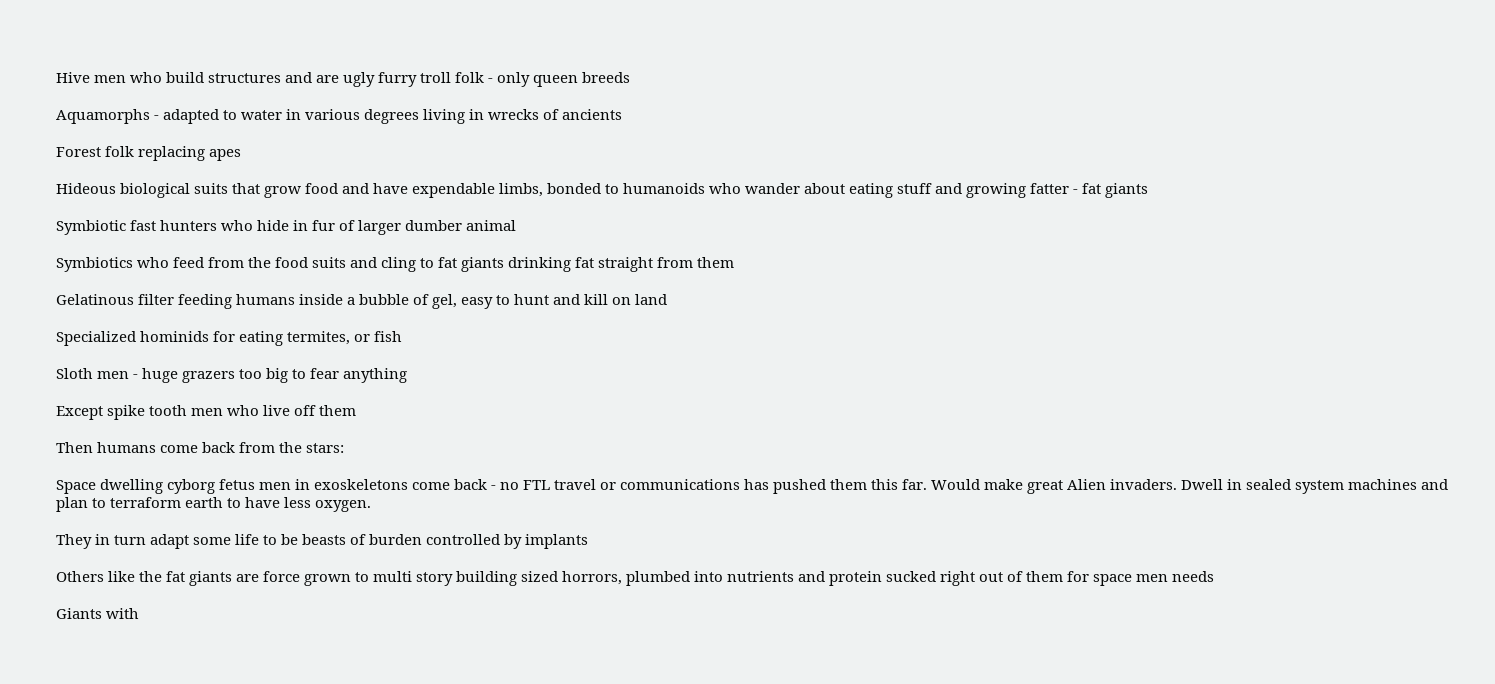Hive men who build structures and are ugly furry troll folk - only queen breeds

Aquamorphs - adapted to water in various degrees living in wrecks of ancients

Forest folk replacing apes

Hideous biological suits that grow food and have expendable limbs, bonded to humanoids who wander about eating stuff and growing fatter - fat giants

Symbiotic fast hunters who hide in fur of larger dumber animal

Symbiotics who feed from the food suits and cling to fat giants drinking fat straight from them

Gelatinous filter feeding humans inside a bubble of gel, easy to hunt and kill on land

Specialized hominids for eating termites, or fish

Sloth men - huge grazers too big to fear anything

Except spike tooth men who live off them

Then humans come back from the stars:

Space dwelling cyborg fetus men in exoskeletons come back - no FTL travel or communications has pushed them this far. Would make great Alien invaders. Dwell in sealed system machines and plan to terraform earth to have less oxygen.

They in turn adapt some life to be beasts of burden controlled by implants

Others like the fat giants are force grown to multi story building sized horrors, plumbed into nutrients and protein sucked right out of them for space men needs

Giants with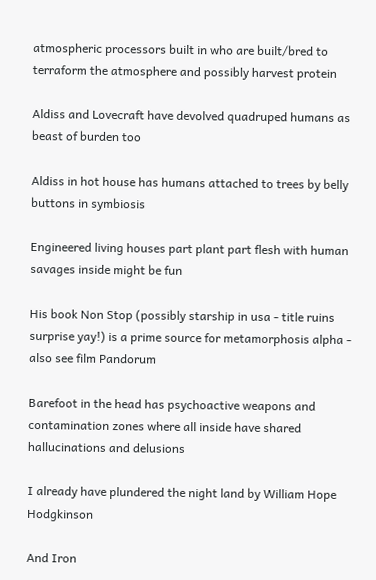atmospheric processors built in who are built/bred to terraform the atmosphere and possibly harvest protein

Aldiss and Lovecraft have devolved quadruped humans as beast of burden too

Aldiss in hot house has humans attached to trees by belly buttons in symbiosis

Engineered living houses part plant part flesh with human savages inside might be fun

His book Non Stop (possibly starship in usa - title ruins surprise yay!) is a prime source for metamorphosis alpha - also see film Pandorum

Barefoot in the head has psychoactive weapons and contamination zones where all inside have shared hallucinations and delusions

I already have plundered the night land by William Hope Hodgkinson

And Iron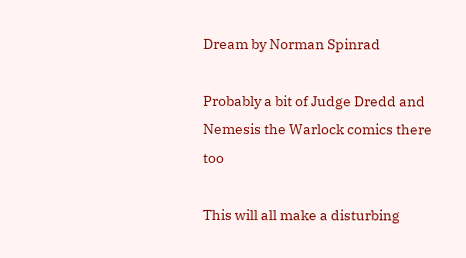Dream by Norman Spinrad

Probably a bit of Judge Dredd and Nemesis the Warlock comics there too

This will all make a disturbing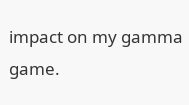impact on my gamma game.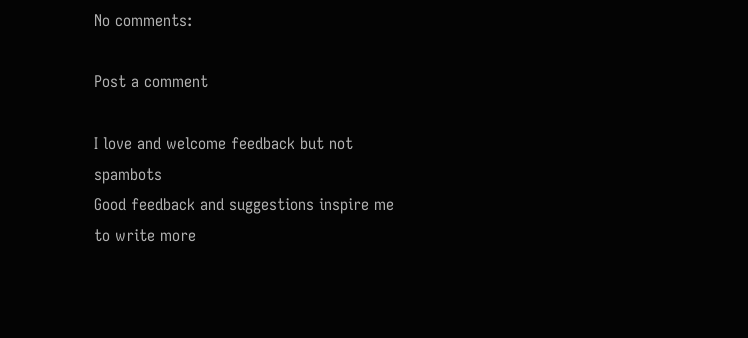No comments:

Post a comment

I love and welcome feedback but not spambots
Good feedback and suggestions inspire me to write more